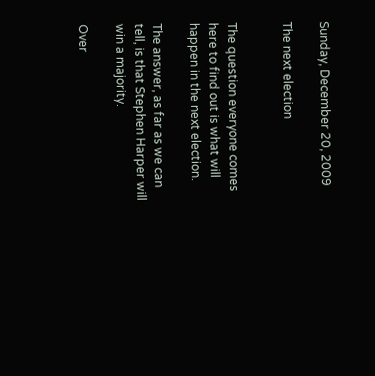Sunday, December 20, 2009

The next election


The question everyone comes here to find out is what will happen in the next election.

The answer, as far as we can tell, is that Stephen Harper will win a majority.

Over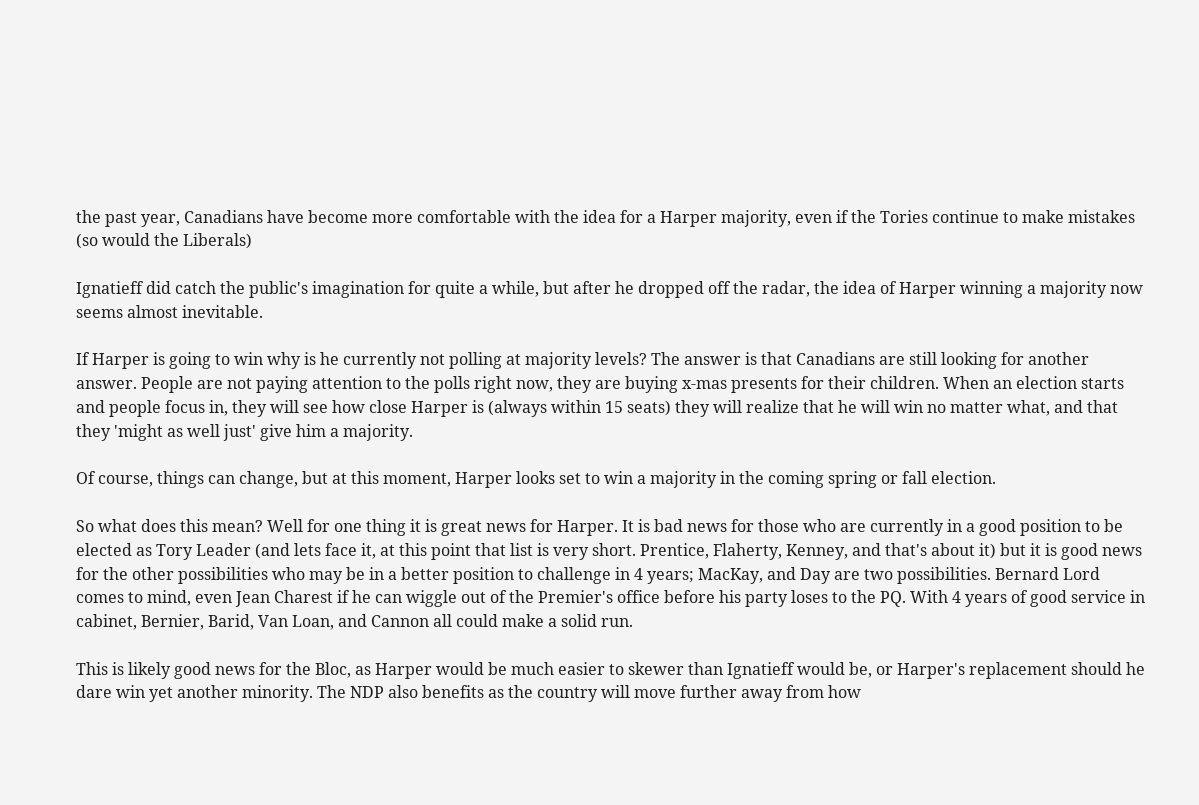the past year, Canadians have become more comfortable with the idea for a Harper majority, even if the Tories continue to make mistakes (so would the Liberals)

Ignatieff did catch the public's imagination for quite a while, but after he dropped off the radar, the idea of Harper winning a majority now seems almost inevitable.

If Harper is going to win why is he currently not polling at majority levels? The answer is that Canadians are still looking for another answer. People are not paying attention to the polls right now, they are buying x-mas presents for their children. When an election starts and people focus in, they will see how close Harper is (always within 15 seats) they will realize that he will win no matter what, and that they 'might as well just' give him a majority.

Of course, things can change, but at this moment, Harper looks set to win a majority in the coming spring or fall election.

So what does this mean? Well for one thing it is great news for Harper. It is bad news for those who are currently in a good position to be elected as Tory Leader (and lets face it, at this point that list is very short. Prentice, Flaherty, Kenney, and that's about it) but it is good news for the other possibilities who may be in a better position to challenge in 4 years; MacKay, and Day are two possibilities. Bernard Lord comes to mind, even Jean Charest if he can wiggle out of the Premier's office before his party loses to the PQ. With 4 years of good service in cabinet, Bernier, Barid, Van Loan, and Cannon all could make a solid run.

This is likely good news for the Bloc, as Harper would be much easier to skewer than Ignatieff would be, or Harper's replacement should he dare win yet another minority. The NDP also benefits as the country will move further away from how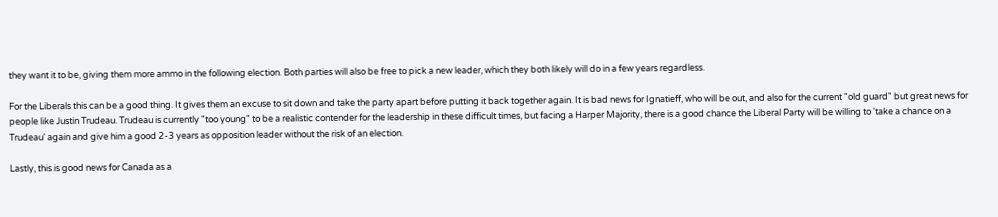they want it to be, giving them more ammo in the following election. Both parties will also be free to pick a new leader, which they both likely will do in a few years regardless.

For the Liberals this can be a good thing. It gives them an excuse to sit down and take the party apart before putting it back together again. It is bad news for Ignatieff, who will be out, and also for the current "old guard" but great news for people like Justin Trudeau. Trudeau is currently "too young" to be a realistic contender for the leadership in these difficult times, but facing a Harper Majority, there is a good chance the Liberal Party will be willing to 'take a chance on a Trudeau' again and give him a good 2-3 years as opposition leader without the risk of an election.

Lastly, this is good news for Canada as a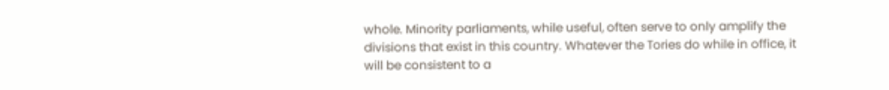whole. Minority parliaments, while useful, often serve to only amplify the divisions that exist in this country. Whatever the Tories do while in office, it will be consistent to a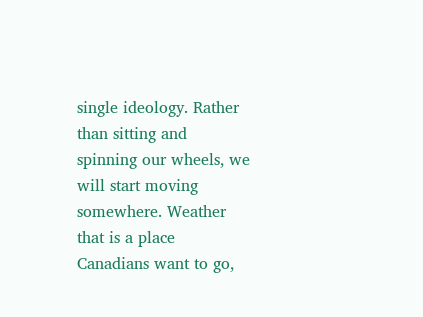single ideology. Rather than sitting and spinning our wheels, we will start moving somewhere. Weather that is a place Canadians want to go,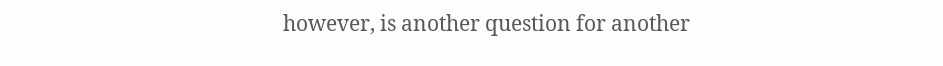however, is another question for another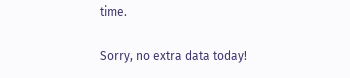time.

Sorry, no extra data today!